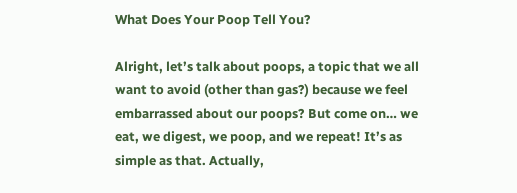What Does Your Poop Tell You?

Alright, let’s talk about poops, a topic that we all want to avoid (other than gas?) because we feel embarrassed about our poops? But come on… we eat, we digest, we poop, and we repeat! It’s as simple as that. Actually,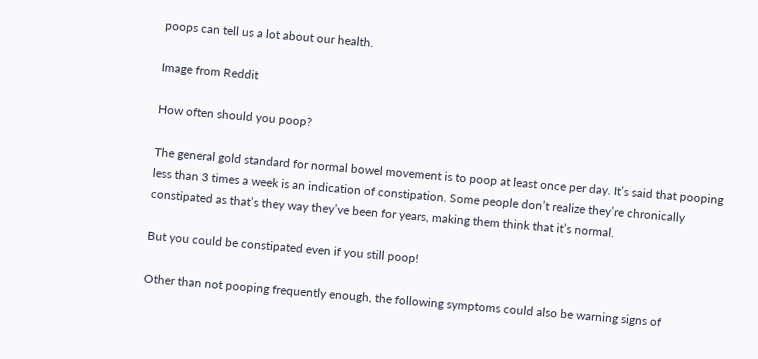poops can tell us a lot about our health.

Image from Reddit

How often should you poop?

The general gold standard for normal bowel movement is to poop at least once per day. It’s said that pooping less than 3 times a week is an indication of constipation. Some people don’t realize they’re chronically constipated as that’s they way they’ve been for years, making them think that it’s normal.

But you could be constipated even if you still poop!

Other than not pooping frequently enough, the following symptoms could also be warning signs of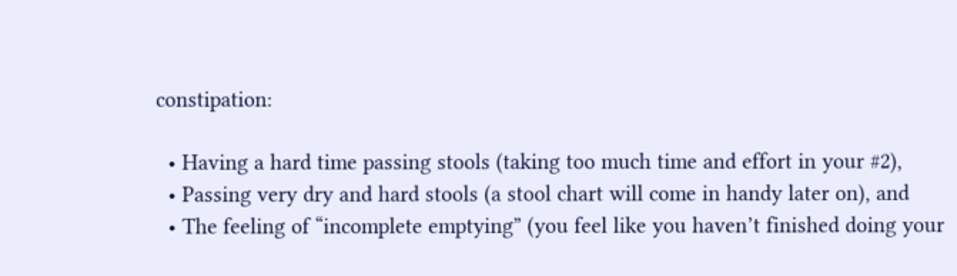constipation:

  • Having a hard time passing stools (taking too much time and effort in your #2),
  • Passing very dry and hard stools (a stool chart will come in handy later on), and
  • The feeling of “incomplete emptying” (you feel like you haven’t finished doing your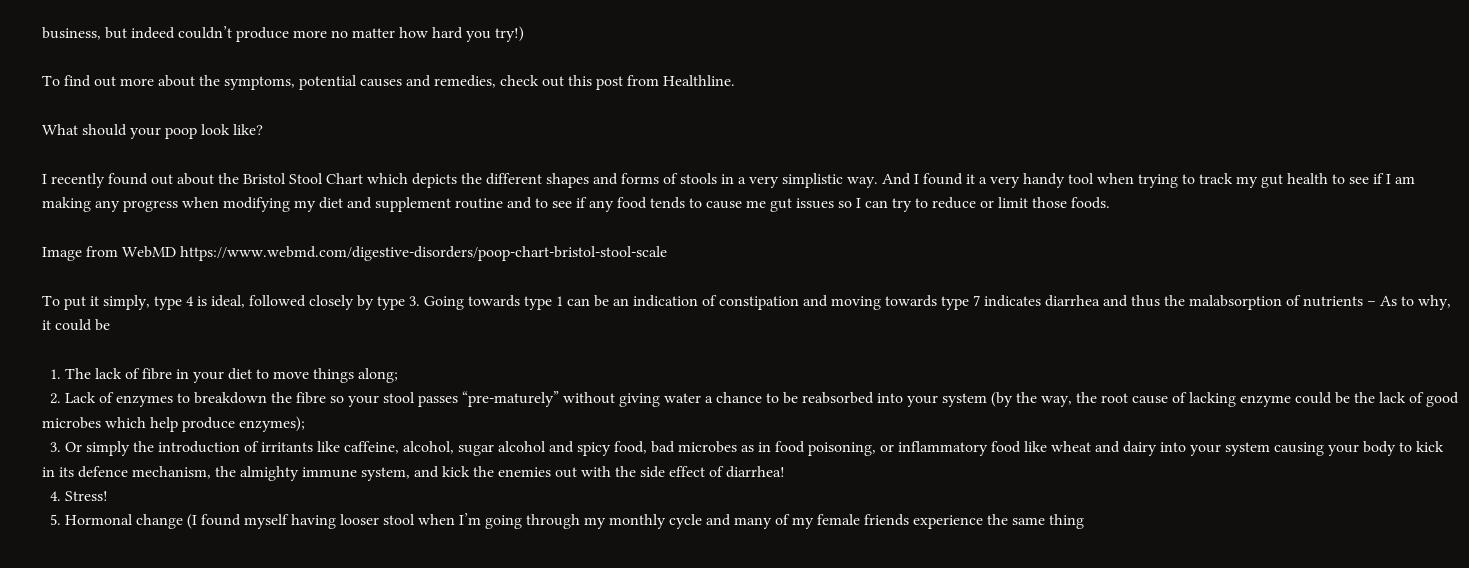business, but indeed couldn’t produce more no matter how hard you try!)

To find out more about the symptoms, potential causes and remedies, check out this post from Healthline.

What should your poop look like?

I recently found out about the Bristol Stool Chart which depicts the different shapes and forms of stools in a very simplistic way. And I found it a very handy tool when trying to track my gut health to see if I am making any progress when modifying my diet and supplement routine and to see if any food tends to cause me gut issues so I can try to reduce or limit those foods.

Image from WebMD https://www.webmd.com/digestive-disorders/poop-chart-bristol-stool-scale

To put it simply, type 4 is ideal, followed closely by type 3. Going towards type 1 can be an indication of constipation and moving towards type 7 indicates diarrhea and thus the malabsorption of nutrients – As to why, it could be

  1. The lack of fibre in your diet to move things along;
  2. Lack of enzymes to breakdown the fibre so your stool passes “pre-maturely” without giving water a chance to be reabsorbed into your system (by the way, the root cause of lacking enzyme could be the lack of good microbes which help produce enzymes);
  3. Or simply the introduction of irritants like caffeine, alcohol, sugar alcohol and spicy food, bad microbes as in food poisoning, or inflammatory food like wheat and dairy into your system causing your body to kick in its defence mechanism, the almighty immune system, and kick the enemies out with the side effect of diarrhea!
  4. Stress!
  5. Hormonal change (I found myself having looser stool when I’m going through my monthly cycle and many of my female friends experience the same thing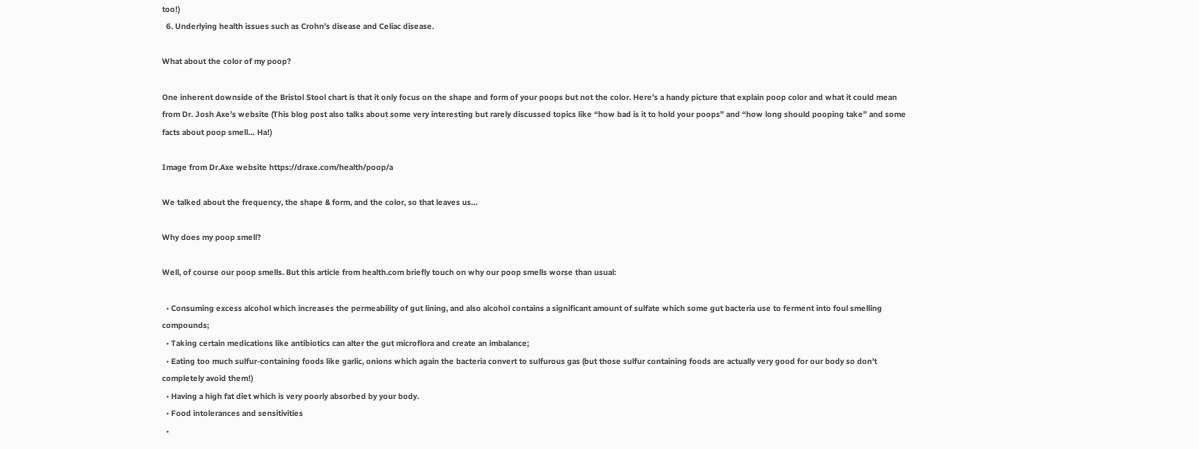too!)
  6. Underlying health issues such as Crohn’s disease and Celiac disease.

What about the color of my poop?

One inherent downside of the Bristol Stool chart is that it only focus on the shape and form of your poops but not the color. Here’s a handy picture that explain poop color and what it could mean from Dr. Josh Axe’s website (This blog post also talks about some very interesting but rarely discussed topics like “how bad is it to hold your poops” and “how long should pooping take” and some facts about poop smell… Ha!)

Image from Dr.Axe website https://draxe.com/health/poop/a

We talked about the frequency, the shape & form, and the color, so that leaves us…

Why does my poop smell?

Well, of course our poop smells. But this article from health.com briefly touch on why our poop smells worse than usual:

  • Consuming excess alcohol which increases the permeability of gut lining, and also alcohol contains a significant amount of sulfate which some gut bacteria use to ferment into foul smelling compounds;
  • Taking certain medications like antibiotics can alter the gut microflora and create an imbalance;
  • Eating too much sulfur-containing foods like garlic, onions which again the bacteria convert to sulfurous gas (but those sulfur containing foods are actually very good for our body so don’t completely avoid them!)
  • Having a high fat diet which is very poorly absorbed by your body.
  • Food intolerances and sensitivities
  •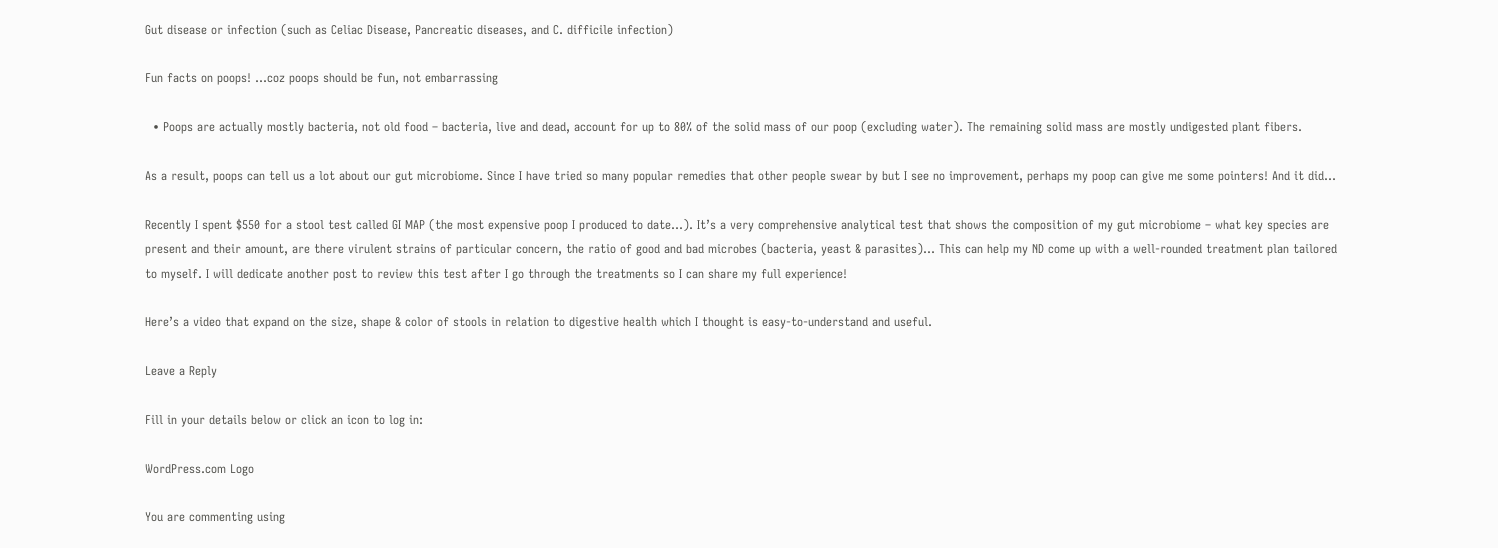Gut disease or infection (such as Celiac Disease, Pancreatic diseases, and C. difficile infection)

Fun facts on poops! …coz poops should be fun, not embarrassing

  • Poops are actually mostly bacteria, not old food – bacteria, live and dead, account for up to 80% of the solid mass of our poop (excluding water). The remaining solid mass are mostly undigested plant fibers.

As a result, poops can tell us a lot about our gut microbiome. Since I have tried so many popular remedies that other people swear by but I see no improvement, perhaps my poop can give me some pointers! And it did…

Recently I spent $550 for a stool test called GI MAP (the most expensive poop I produced to date…). It’s a very comprehensive analytical test that shows the composition of my gut microbiome – what key species are present and their amount, are there virulent strains of particular concern, the ratio of good and bad microbes (bacteria, yeast & parasites)… This can help my ND come up with a well-rounded treatment plan tailored to myself. I will dedicate another post to review this test after I go through the treatments so I can share my full experience!

Here’s a video that expand on the size, shape & color of stools in relation to digestive health which I thought is easy-to-understand and useful.

Leave a Reply

Fill in your details below or click an icon to log in:

WordPress.com Logo

You are commenting using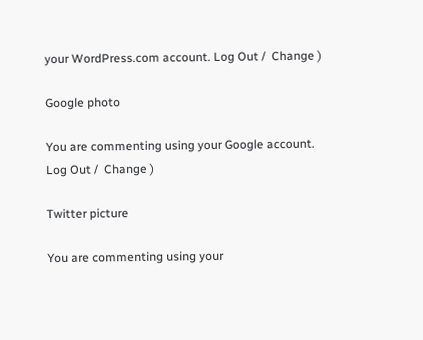your WordPress.com account. Log Out /  Change )

Google photo

You are commenting using your Google account. Log Out /  Change )

Twitter picture

You are commenting using your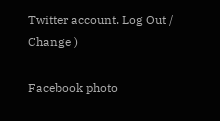Twitter account. Log Out /  Change )

Facebook photo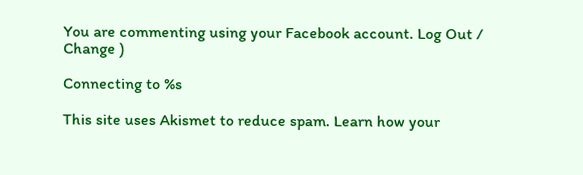You are commenting using your Facebook account. Log Out /  Change )

Connecting to %s

This site uses Akismet to reduce spam. Learn how your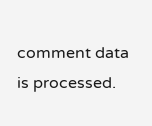comment data is processed.